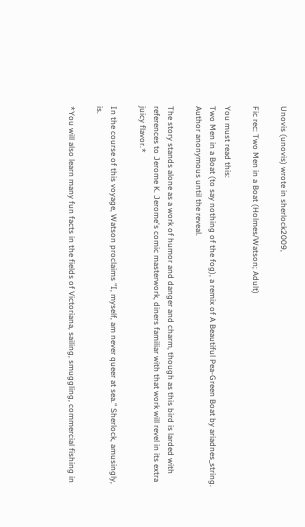Unovis (unovis) wrote in sherlock2009,

Fic rec: Two Men in a Boat (Holmes/Watson; Adult)

You must read this:
Two Men in a Boat (to say nothing of the fog), a remix of A Beautiful Pea-Green Boat by ariadnes_string. Author anonymous until the reveal.

The story stands alone as a work of humor and danger and charm, though as this bird is larded with references to Jerome K. Jerome's comic masterwork, diners familiar with that work will revel in its extra juicy flavor.*

In the course of this voyage, Watson proclaims "I, myself, am never queer at sea." Sherlock, amusingly, is.

*You will also learn many fun facts in the fields of Victoriana, sailing, smuggling, commercial fishing in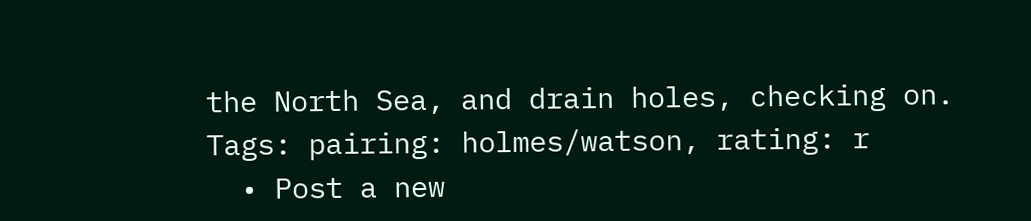the North Sea, and drain holes, checking on.
Tags: pairing: holmes/watson, rating: r
  • Post a new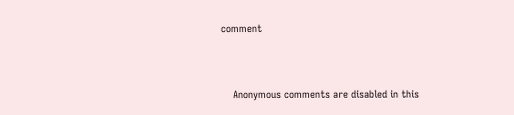comment


    Anonymous comments are disabled in this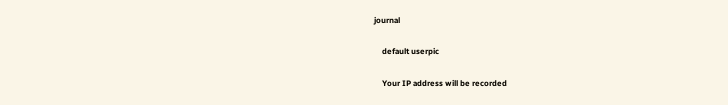journal

    default userpic

    Your IP address will be recorded